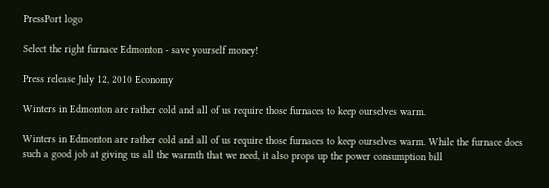PressPort logo

Select the right furnace Edmonton - save yourself money!

Press release July 12, 2010 Economy

Winters in Edmonton are rather cold and all of us require those furnaces to keep ourselves warm.

Winters in Edmonton are rather cold and all of us require those furnaces to keep ourselves warm. While the furnace does such a good job at giving us all the warmth that we need, it also props up the power consumption bill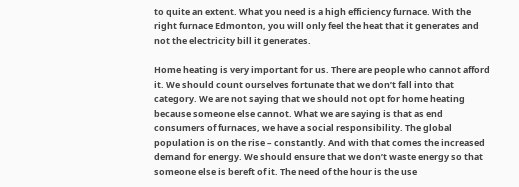to quite an extent. What you need is a high efficiency furnace. With the right furnace Edmonton, you will only feel the heat that it generates and not the electricity bill it generates.

Home heating is very important for us. There are people who cannot afford it. We should count ourselves fortunate that we don’t fall into that category. We are not saying that we should not opt for home heating because someone else cannot. What we are saying is that as end consumers of furnaces, we have a social responsibility. The global population is on the rise – constantly. And with that comes the increased demand for energy. We should ensure that we don’t waste energy so that someone else is bereft of it. The need of the hour is the use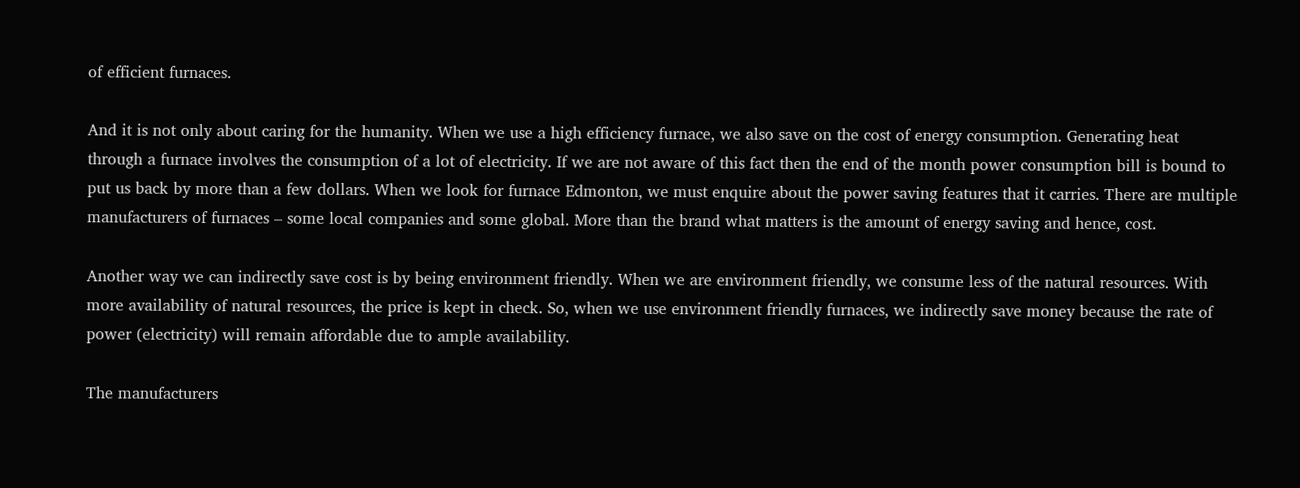of efficient furnaces.

And it is not only about caring for the humanity. When we use a high efficiency furnace, we also save on the cost of energy consumption. Generating heat through a furnace involves the consumption of a lot of electricity. If we are not aware of this fact then the end of the month power consumption bill is bound to put us back by more than a few dollars. When we look for furnace Edmonton, we must enquire about the power saving features that it carries. There are multiple manufacturers of furnaces – some local companies and some global. More than the brand what matters is the amount of energy saving and hence, cost.

Another way we can indirectly save cost is by being environment friendly. When we are environment friendly, we consume less of the natural resources. With more availability of natural resources, the price is kept in check. So, when we use environment friendly furnaces, we indirectly save money because the rate of power (electricity) will remain affordable due to ample availability.

The manufacturers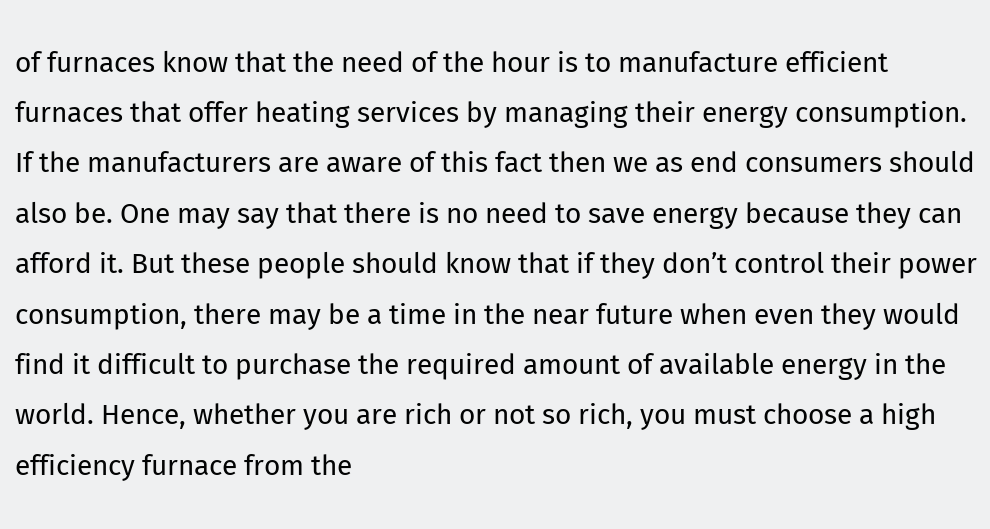of furnaces know that the need of the hour is to manufacture efficient furnaces that offer heating services by managing their energy consumption. If the manufacturers are aware of this fact then we as end consumers should also be. One may say that there is no need to save energy because they can afford it. But these people should know that if they don’t control their power consumption, there may be a time in the near future when even they would find it difficult to purchase the required amount of available energy in the world. Hence, whether you are rich or not so rich, you must choose a high efficiency furnace from the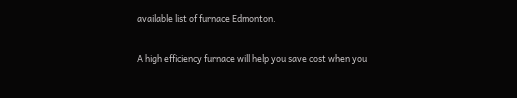available list of furnace Edmonton.

A high efficiency furnace will help you save cost when you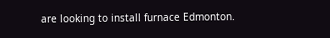are looking to install furnace Edmonton.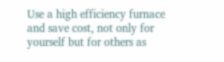Use a high efficiency furnace and save cost, not only for yourself but for others as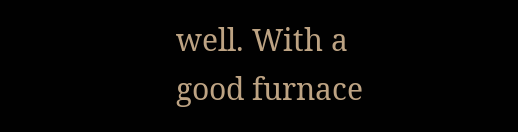well. With a good furnace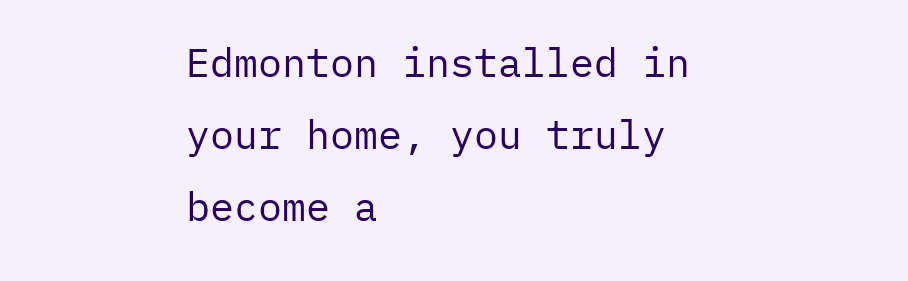Edmonton installed in your home, you truly become a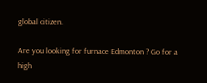global citizen.

Are you looking for furnace Edmonton ? Go for a high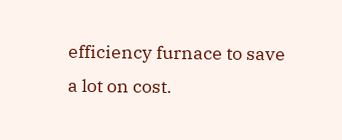efficiency furnace to save a lot on cost.